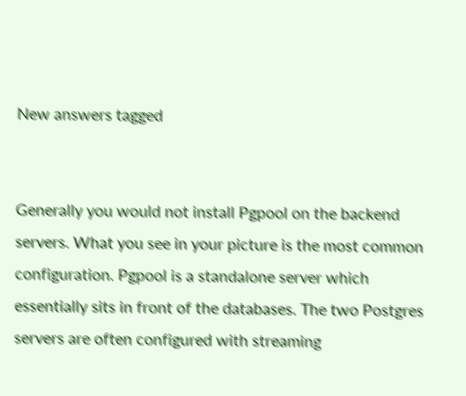New answers tagged


Generally you would not install Pgpool on the backend servers. What you see in your picture is the most common configuration. Pgpool is a standalone server which essentially sits in front of the databases. The two Postgres servers are often configured with streaming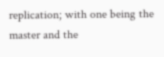replication; with one being the master and the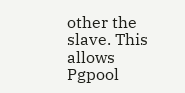other the slave. This allows Pgpool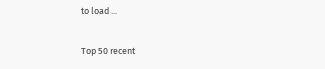to load ...

Top 50 recent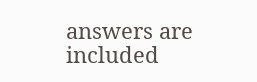answers are included